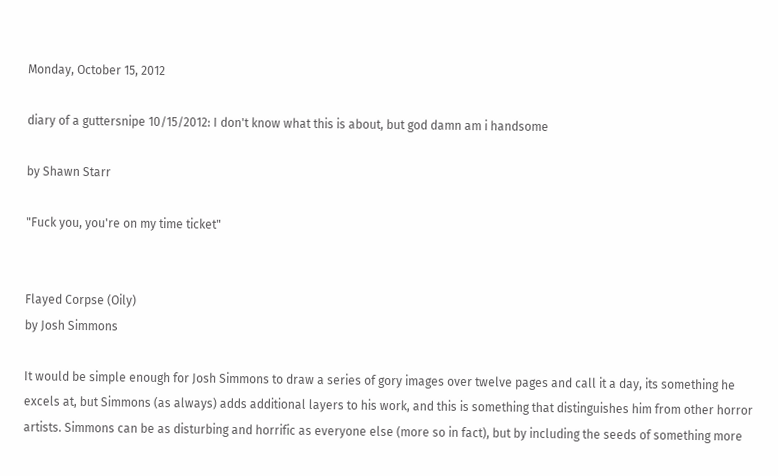Monday, October 15, 2012

diary of a guttersnipe 10/15/2012: I don't know what this is about, but god damn am i handsome

by Shawn Starr

"Fuck you, you're on my time ticket"


Flayed Corpse (Oily)
by Josh Simmons

It would be simple enough for Josh Simmons to draw a series of gory images over twelve pages and call it a day, its something he excels at, but Simmons (as always) adds additional layers to his work, and this is something that distinguishes him from other horror artists. Simmons can be as disturbing and horrific as everyone else (more so in fact), but by including the seeds of something more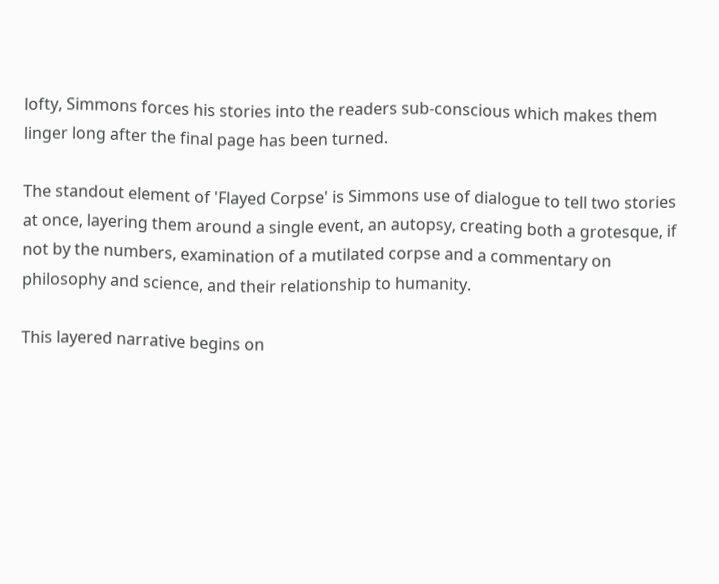lofty, Simmons forces his stories into the readers sub-conscious which makes them linger long after the final page has been turned.

The standout element of 'Flayed Corpse' is Simmons use of dialogue to tell two stories at once, layering them around a single event, an autopsy, creating both a grotesque, if not by the numbers, examination of a mutilated corpse and a commentary on philosophy and science, and their relationship to humanity.

This layered narrative begins on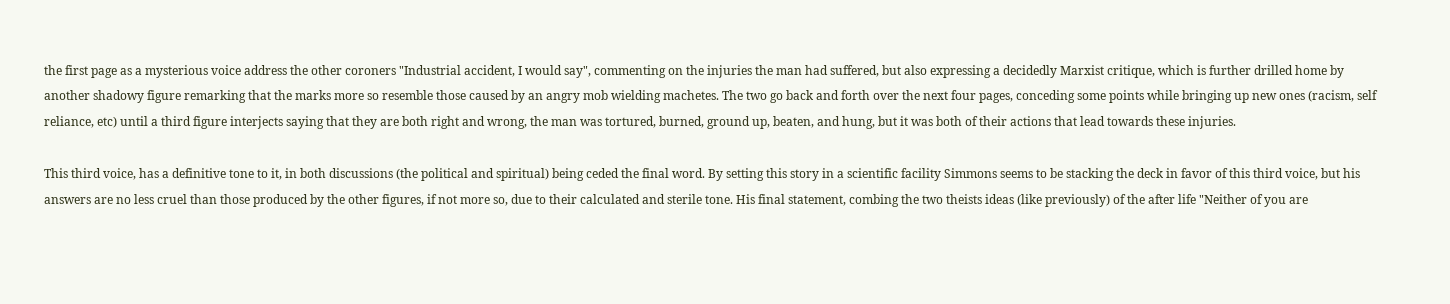the first page as a mysterious voice address the other coroners "Industrial accident, I would say", commenting on the injuries the man had suffered, but also expressing a decidedly Marxist critique, which is further drilled home by another shadowy figure remarking that the marks more so resemble those caused by an angry mob wielding machetes. The two go back and forth over the next four pages, conceding some points while bringing up new ones (racism, self reliance, etc) until a third figure interjects saying that they are both right and wrong, the man was tortured, burned, ground up, beaten, and hung, but it was both of their actions that lead towards these injuries.

This third voice, has a definitive tone to it, in both discussions (the political and spiritual) being ceded the final word. By setting this story in a scientific facility Simmons seems to be stacking the deck in favor of this third voice, but his answers are no less cruel than those produced by the other figures, if not more so, due to their calculated and sterile tone. His final statement, combing the two theists ideas (like previously) of the after life "Neither of you are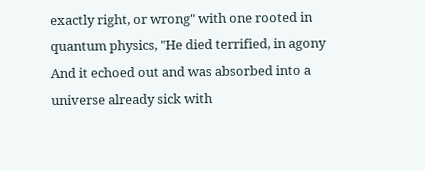exactly right, or wrong" with one rooted in quantum physics, "He died terrified, in agony And it echoed out and was absorbed into a universe already sick with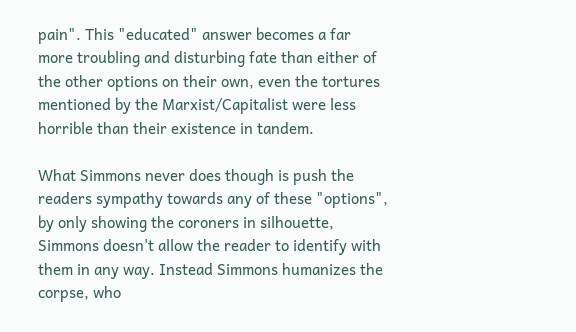pain". This "educated" answer becomes a far more troubling and disturbing fate than either of the other options on their own, even the tortures mentioned by the Marxist/Capitalist were less horrible than their existence in tandem.

What Simmons never does though is push the readers sympathy towards any of these "options", by only showing the coroners in silhouette, Simmons doesn't allow the reader to identify with them in any way. Instead Simmons humanizes the corpse, who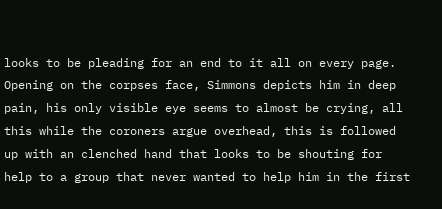looks to be pleading for an end to it all on every page. Opening on the corpses face, Simmons depicts him in deep pain, his only visible eye seems to almost be crying, all this while the coroners argue overhead, this is followed up with an clenched hand that looks to be shouting for help to a group that never wanted to help him in the first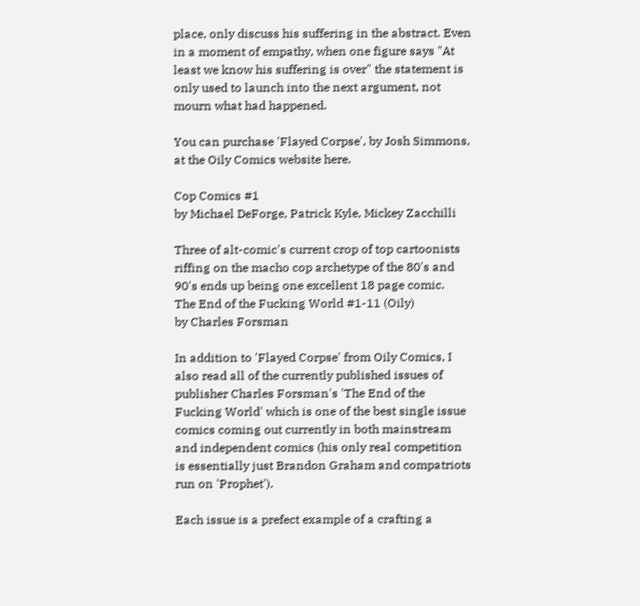place, only discuss his suffering in the abstract. Even in a moment of empathy, when one figure says "At least we know his suffering is over" the statement is only used to launch into the next argument, not mourn what had happened.

You can purchase 'Flayed Corpse', by Josh Simmons, at the Oily Comics website here.

Cop Comics #1
by Michael DeForge, Patrick Kyle, Mickey Zacchilli

Three of alt-comic's current crop of top cartoonists riffing on the macho cop archetype of the 80's and 90's ends up being one excellent 18 page comic.
The End of the Fucking World #1-11 (Oily)
by Charles Forsman

In addition to 'Flayed Corpse' from Oily Comics, I also read all of the currently published issues of publisher Charles Forsman's 'The End of the Fucking World' which is one of the best single issue comics coming out currently in both mainstream and independent comics (his only real competition is essentially just Brandon Graham and compatriots run on 'Prophet').

Each issue is a prefect example of a crafting a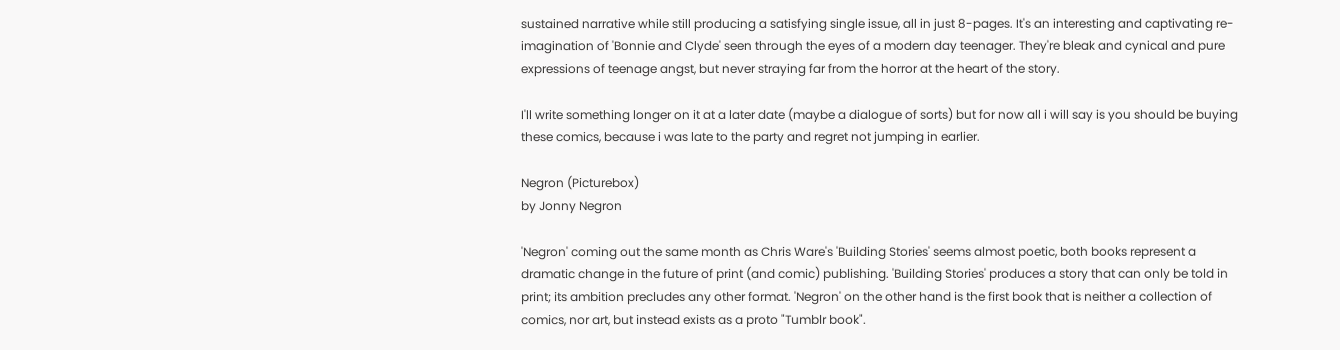sustained narrative while still producing a satisfying single issue, all in just 8-pages. It's an interesting and captivating re-imagination of 'Bonnie and Clyde' seen through the eyes of a modern day teenager. They're bleak and cynical and pure expressions of teenage angst, but never straying far from the horror at the heart of the story.

I'll write something longer on it at a later date (maybe a dialogue of sorts) but for now all i will say is you should be buying these comics, because i was late to the party and regret not jumping in earlier.

Negron (Picturebox)
by Jonny Negron

'Negron' coming out the same month as Chris Ware's 'Building Stories' seems almost poetic, both books represent a dramatic change in the future of print (and comic) publishing. 'Building Stories' produces a story that can only be told in print; its ambition precludes any other format. 'Negron' on the other hand is the first book that is neither a collection of comics, nor art, but instead exists as a proto "Tumblr book".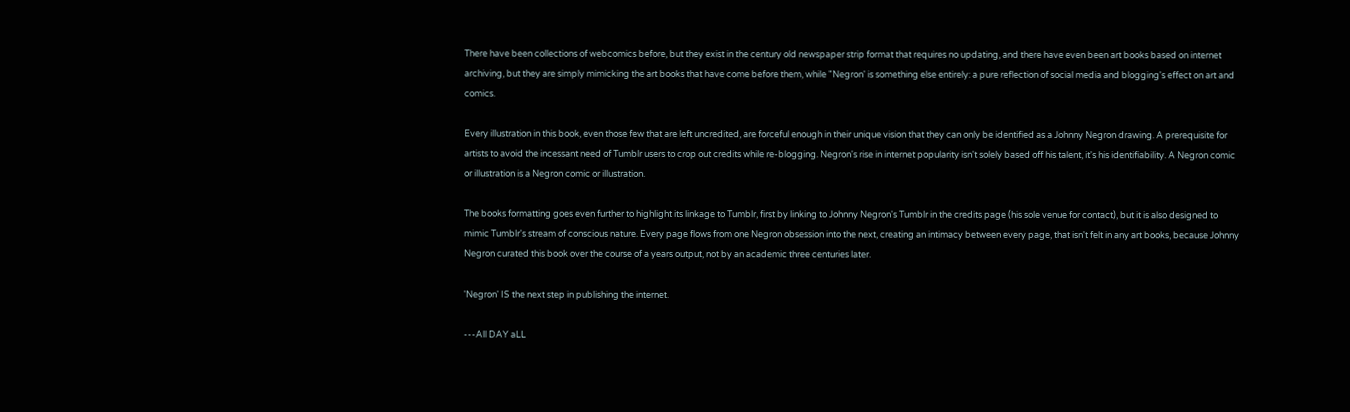There have been collections of webcomics before, but they exist in the century old newspaper strip format that requires no updating, and there have even been art books based on internet archiving, but they are simply mimicking the art books that have come before them, while "Negron' is something else entirely: a pure reflection of social media and blogging's effect on art and comics.

Every illustration in this book, even those few that are left uncredited, are forceful enough in their unique vision that they can only be identified as a Johnny Negron drawing. A prerequisite for artists to avoid the incessant need of Tumblr users to crop out credits while re-blogging. Negron's rise in internet popularity isn't solely based off his talent, it's his identifiability. A Negron comic or illustration is a Negron comic or illustration.

The books formatting goes even further to highlight its linkage to Tumblr, first by linking to Johnny Negron's Tumblr in the credits page (his sole venue for contact), but it is also designed to mimic Tumblr's stream of conscious nature. Every page flows from one Negron obsession into the next, creating an intimacy between every page, that isn't felt in any art books, because Johnny Negron curated this book over the course of a years output, not by an academic three centuries later.

'Negron' IS the next step in publishing the internet.

---All DAY aLL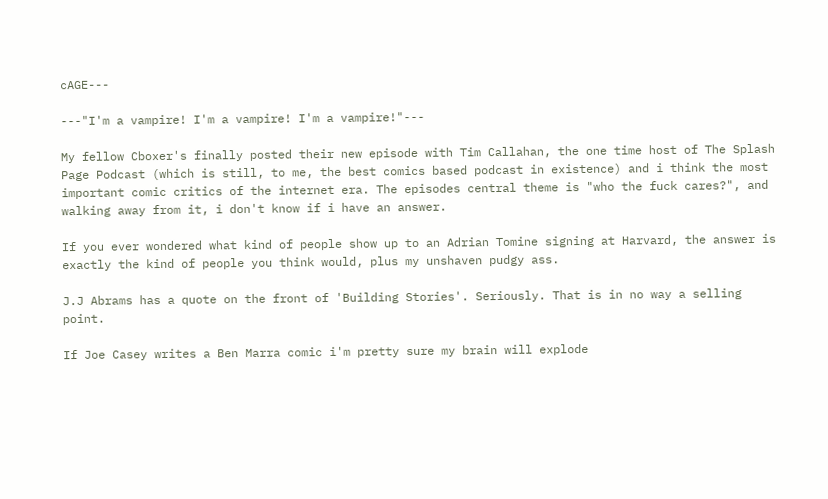cAGE---

---"I'm a vampire! I'm a vampire! I'm a vampire!"---

My fellow Cboxer's finally posted their new episode with Tim Callahan, the one time host of The Splash Page Podcast (which is still, to me, the best comics based podcast in existence) and i think the most important comic critics of the internet era. The episodes central theme is "who the fuck cares?", and walking away from it, i don't know if i have an answer.

If you ever wondered what kind of people show up to an Adrian Tomine signing at Harvard, the answer is exactly the kind of people you think would, plus my unshaven pudgy ass.

J.J Abrams has a quote on the front of 'Building Stories'. Seriously. That is in no way a selling point.

If Joe Casey writes a Ben Marra comic i'm pretty sure my brain will explode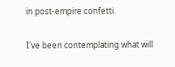in post-empire confetti.

I've been contemplating what will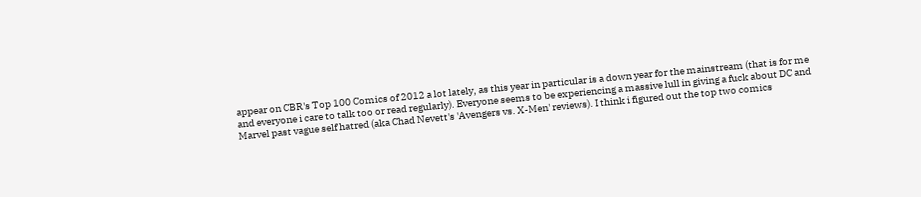appear on CBR's Top 100 Comics of 2012 a lot lately, as this year in particular is a down year for the mainstream (that is for me and everyone i care to talk too or read regularly). Everyone seems to be experiencing a massive lull in giving a fuck about DC and Marvel past vague self hatred (aka Chad Nevett's 'Avengers vs. X-Men' reviews). I think i figured out the top two comics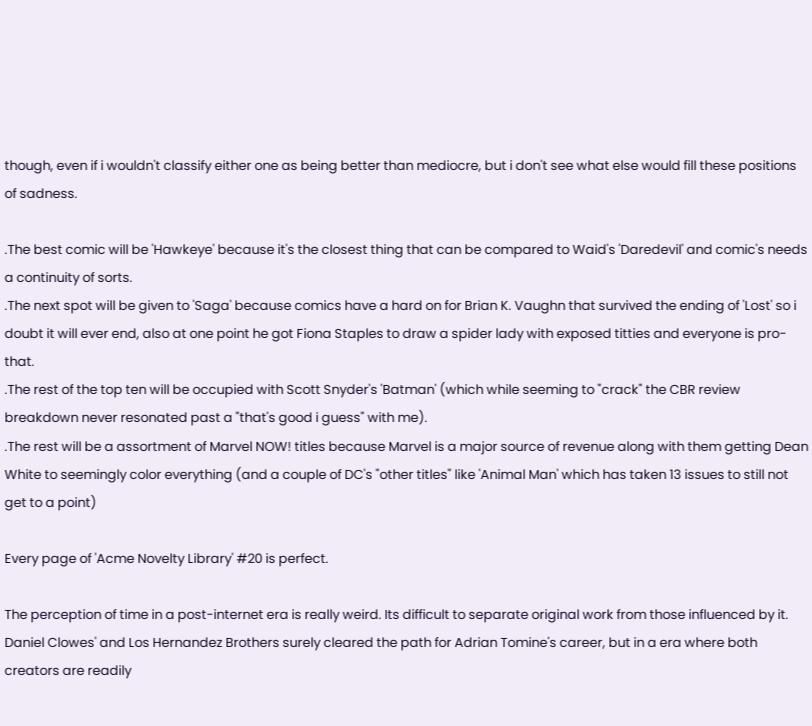though, even if i wouldn't classify either one as being better than mediocre, but i don't see what else would fill these positions of sadness.

.The best comic will be 'Hawkeye' because it's the closest thing that can be compared to Waid's 'Daredevil' and comic's needs a continuity of sorts.
.The next spot will be given to 'Saga' because comics have a hard on for Brian K. Vaughn that survived the ending of 'Lost' so i doubt it will ever end, also at one point he got Fiona Staples to draw a spider lady with exposed titties and everyone is pro-that.
.The rest of the top ten will be occupied with Scott Snyder's 'Batman' (which while seeming to "crack" the CBR review breakdown never resonated past a "that's good i guess" with me).
.The rest will be a assortment of Marvel NOW! titles because Marvel is a major source of revenue along with them getting Dean White to seemingly color everything (and a couple of DC's "other titles" like 'Animal Man' which has taken 13 issues to still not get to a point)

Every page of 'Acme Novelty Library' #20 is perfect.

The perception of time in a post-internet era is really weird. Its difficult to separate original work from those influenced by it. Daniel Clowes' and Los Hernandez Brothers surely cleared the path for Adrian Tomine's career, but in a era where both creators are readily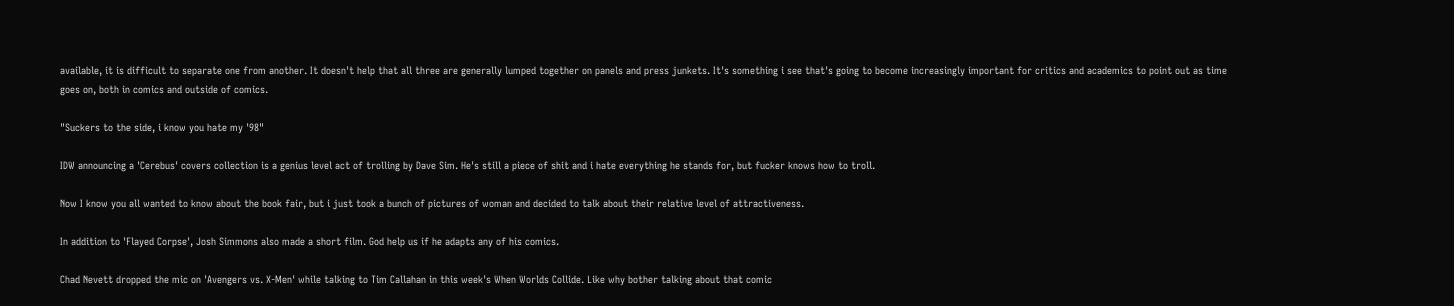available, it is difficult to separate one from another. It doesn't help that all three are generally lumped together on panels and press junkets. It's something i see that's going to become increasingly important for critics and academics to point out as time goes on, both in comics and outside of comics.

"Suckers to the side, i know you hate my '98"

IDW announcing a 'Cerebus' covers collection is a genius level act of trolling by Dave Sim. He's still a piece of shit and i hate everything he stands for, but fucker knows how to troll.

Now I know you all wanted to know about the book fair, but i just took a bunch of pictures of woman and decided to talk about their relative level of attractiveness.

In addition to 'Flayed Corpse', Josh Simmons also made a short film. God help us if he adapts any of his comics.

Chad Nevett dropped the mic on 'Avengers vs. X-Men' while talking to Tim Callahan in this week's When Worlds Collide. Like why bother talking about that comic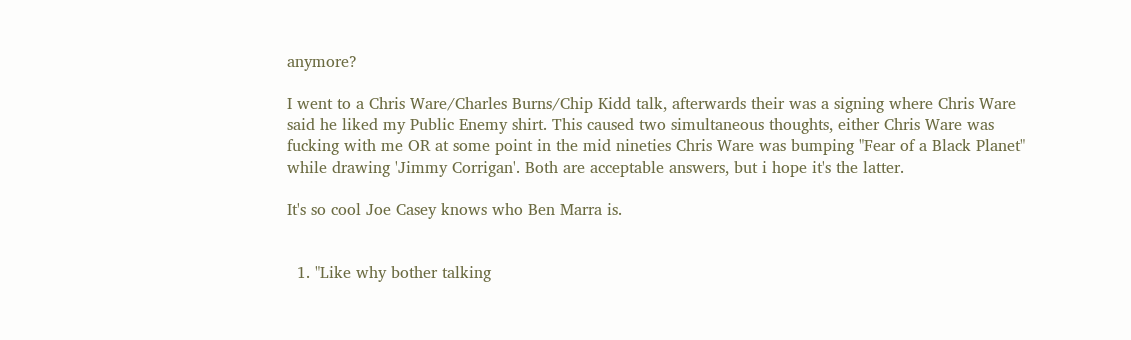anymore?

I went to a Chris Ware/Charles Burns/Chip Kidd talk, afterwards their was a signing where Chris Ware said he liked my Public Enemy shirt. This caused two simultaneous thoughts, either Chris Ware was fucking with me OR at some point in the mid nineties Chris Ware was bumping "Fear of a Black Planet" while drawing 'Jimmy Corrigan'. Both are acceptable answers, but i hope it's the latter.

It's so cool Joe Casey knows who Ben Marra is.


  1. "Like why bother talking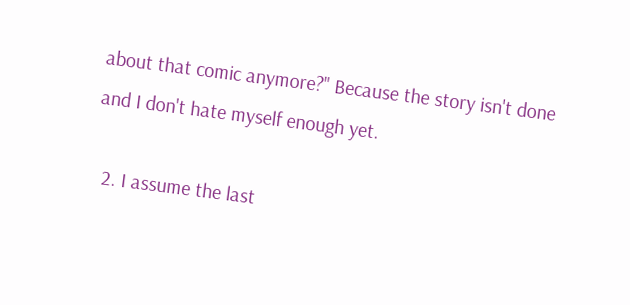about that comic anymore?" Because the story isn't done and I don't hate myself enough yet.

  2. I assume the last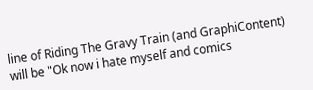line of Riding The Gravy Train (and GraphiContent) will be "Ok now i hate myself and comics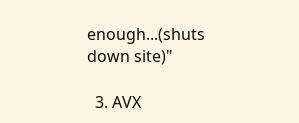enough...(shuts down site)"

  3. AVX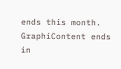ends this month. GraphiContent ends in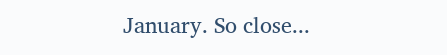January. So close...